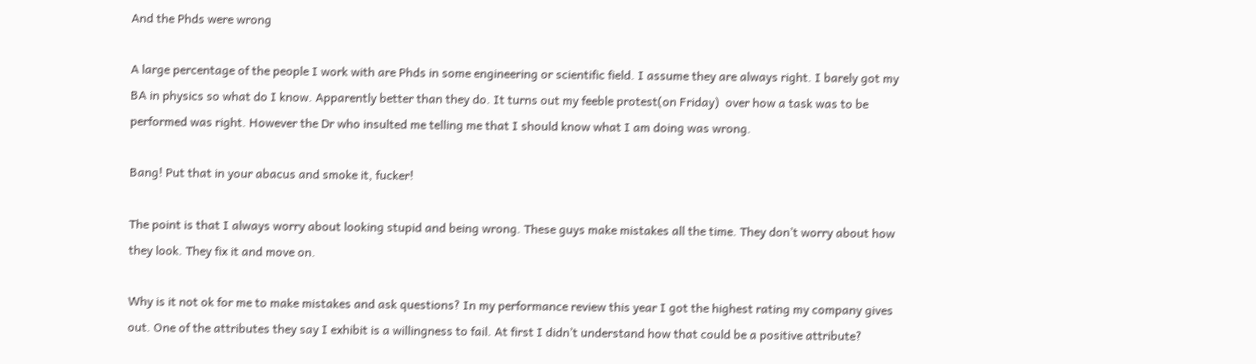And the Phds were wrong

A large percentage of the people I work with are Phds in some engineering or scientific field. I assume they are always right. I barely got my BA in physics so what do I know. Apparently better than they do. It turns out my feeble protest(on Friday)  over how a task was to be performed was right. However the Dr who insulted me telling me that I should know what I am doing was wrong.

Bang! Put that in your abacus and smoke it, fucker!

The point is that I always worry about looking stupid and being wrong. These guys make mistakes all the time. They don’t worry about how they look. They fix it and move on.

Why is it not ok for me to make mistakes and ask questions? In my performance review this year I got the highest rating my company gives out. One of the attributes they say I exhibit is a willingness to fail. At first I didn’t understand how that could be a positive attribute?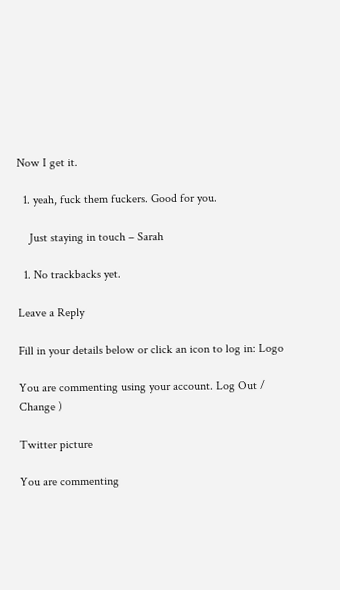Now I get it.

  1. yeah, fuck them fuckers. Good for you.

    Just staying in touch – Sarah

  1. No trackbacks yet.

Leave a Reply

Fill in your details below or click an icon to log in: Logo

You are commenting using your account. Log Out / Change )

Twitter picture

You are commenting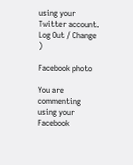using your Twitter account. Log Out / Change )

Facebook photo

You are commenting using your Facebook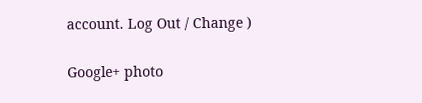account. Log Out / Change )

Google+ photo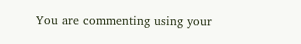You are commenting using your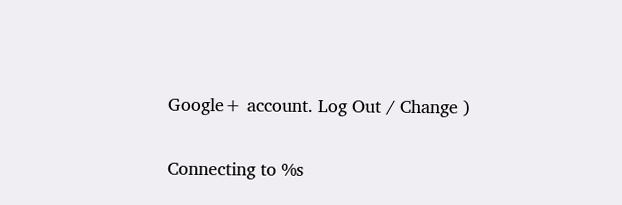Google+ account. Log Out / Change )

Connecting to %s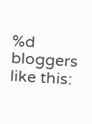%d bloggers like this: